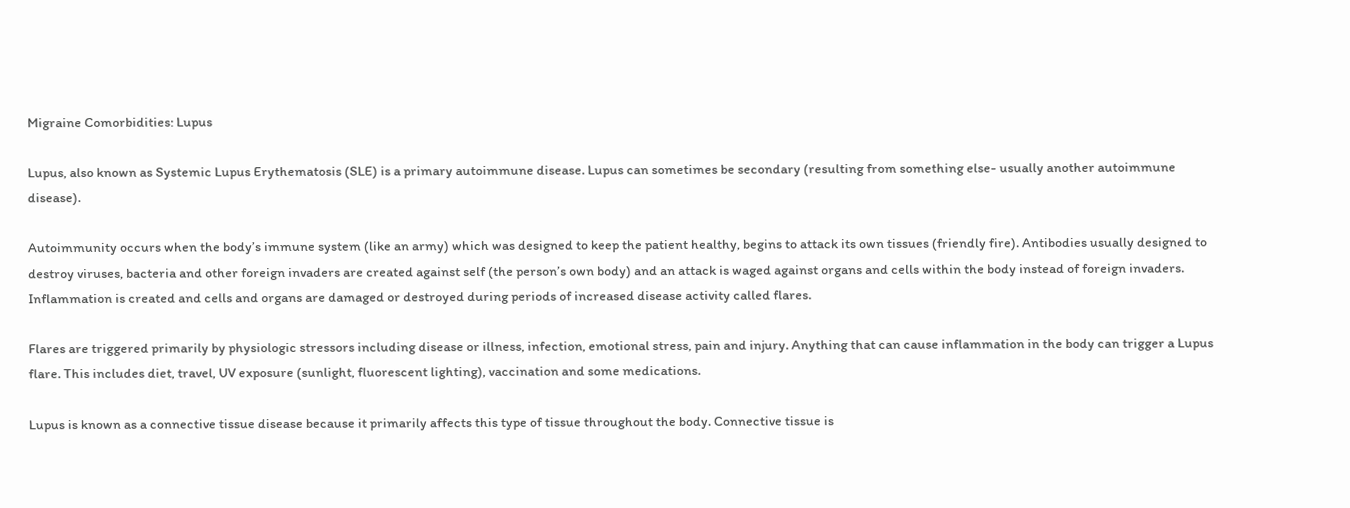Migraine Comorbidities: Lupus

Lupus, also known as Systemic Lupus Erythematosis (SLE) is a primary autoimmune disease. Lupus can sometimes be secondary (resulting from something else- usually another autoimmune disease).

Autoimmunity occurs when the body’s immune system (like an army) which was designed to keep the patient healthy, begins to attack its own tissues (friendly fire). Antibodies usually designed to destroy viruses, bacteria and other foreign invaders are created against self (the person’s own body) and an attack is waged against organs and cells within the body instead of foreign invaders. Inflammation is created and cells and organs are damaged or destroyed during periods of increased disease activity called flares.

Flares are triggered primarily by physiologic stressors including disease or illness, infection, emotional stress, pain and injury. Anything that can cause inflammation in the body can trigger a Lupus flare. This includes diet, travel, UV exposure (sunlight, fluorescent lighting), vaccination and some medications.

Lupus is known as a connective tissue disease because it primarily affects this type of tissue throughout the body. Connective tissue is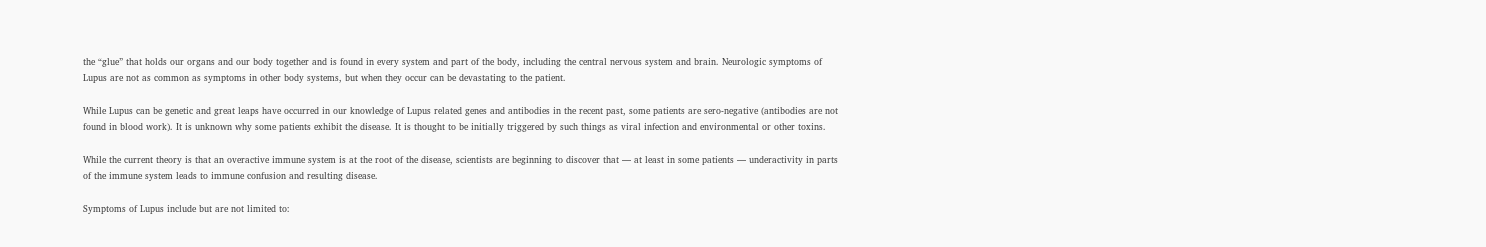the “glue” that holds our organs and our body together and is found in every system and part of the body, including the central nervous system and brain. Neurologic symptoms of Lupus are not as common as symptoms in other body systems, but when they occur can be devastating to the patient.

While Lupus can be genetic and great leaps have occurred in our knowledge of Lupus related genes and antibodies in the recent past, some patients are sero-negative (antibodies are not found in blood work). It is unknown why some patients exhibit the disease. It is thought to be initially triggered by such things as viral infection and environmental or other toxins.

While the current theory is that an overactive immune system is at the root of the disease, scientists are beginning to discover that — at least in some patients — underactivity in parts of the immune system leads to immune confusion and resulting disease.

Symptoms of Lupus include but are not limited to: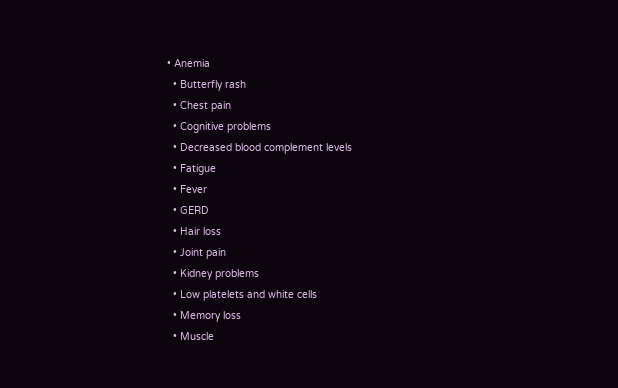• Anemia
  • Butterfly rash
  • Chest pain
  • Cognitive problems
  • Decreased blood complement levels
  • Fatigue
  • Fever
  • GERD
  • Hair loss
  • Joint pain
  • Kidney problems
  • Low platelets and white cells
  • Memory loss
  • Muscle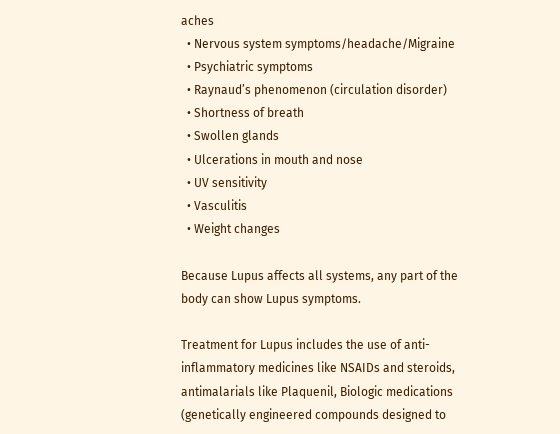aches
  • Nervous system symptoms/headache/Migraine
  • Psychiatric symptoms
  • Raynaud’s phenomenon (circulation disorder)
  • Shortness of breath
  • Swollen glands
  • Ulcerations in mouth and nose
  • UV sensitivity
  • Vasculitis
  • Weight changes

Because Lupus affects all systems, any part of the body can show Lupus symptoms.

Treatment for Lupus includes the use of anti-inflammatory medicines like NSAIDs and steroids, antimalarials like Plaquenil, Biologic medications (genetically engineered compounds designed to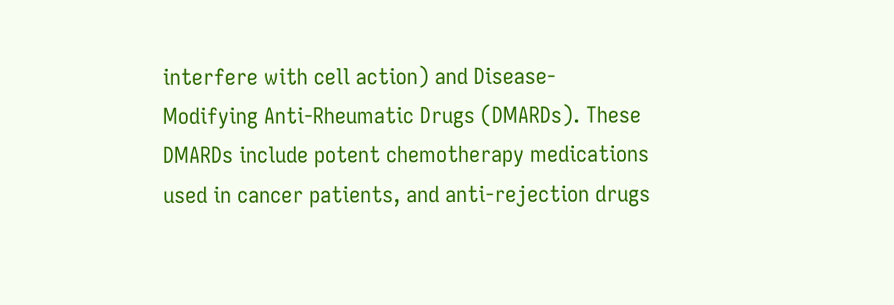interfere with cell action) and Disease-Modifying Anti-Rheumatic Drugs (DMARDs). These DMARDs include potent chemotherapy medications used in cancer patients, and anti-rejection drugs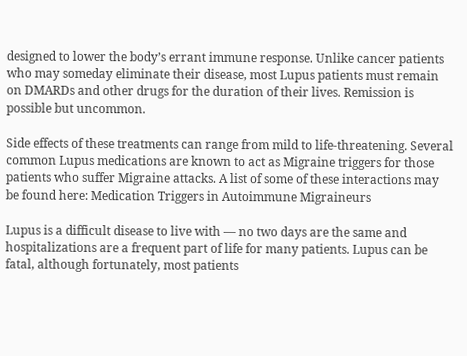designed to lower the body’s errant immune response. Unlike cancer patients who may someday eliminate their disease, most Lupus patients must remain on DMARDs and other drugs for the duration of their lives. Remission is possible but uncommon.

Side effects of these treatments can range from mild to life-threatening. Several common Lupus medications are known to act as Migraine triggers for those patients who suffer Migraine attacks. A list of some of these interactions may be found here: Medication Triggers in Autoimmune Migraineurs

Lupus is a difficult disease to live with — no two days are the same and hospitalizations are a frequent part of life for many patients. Lupus can be fatal, although fortunately, most patients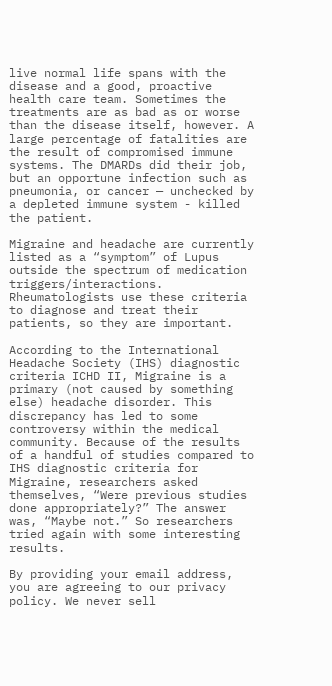live normal life spans with the disease and a good, proactive health care team. Sometimes the treatments are as bad as or worse than the disease itself, however. A large percentage of fatalities are the result of compromised immune systems. The DMARDs did their job, but an opportune infection such as pneumonia, or cancer — unchecked by a depleted immune system - killed the patient.

Migraine and headache are currently listed as a “symptom” of Lupus outside the spectrum of medication triggers/interactions. Rheumatologists use these criteria to diagnose and treat their patients, so they are important.

According to the International Headache Society (IHS) diagnostic criteria ICHD II, Migraine is a primary (not caused by something else) headache disorder. This discrepancy has led to some controversy within the medical community. Because of the results of a handful of studies compared to IHS diagnostic criteria for Migraine, researchers asked themselves, “Were previous studies done appropriately?” The answer was, “Maybe not.” So researchers tried again with some interesting results.

By providing your email address, you are agreeing to our privacy policy. We never sell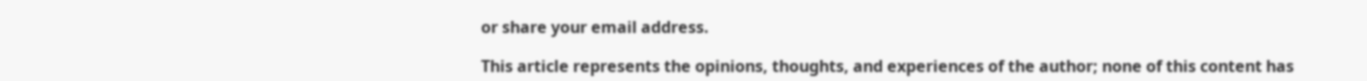or share your email address.

This article represents the opinions, thoughts, and experiences of the author; none of this content has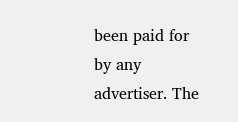been paid for by any advertiser. The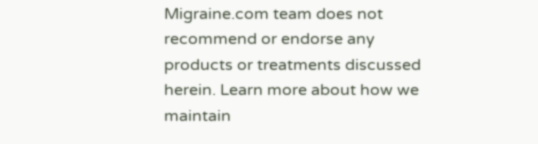Migraine.com team does not recommend or endorse any products or treatments discussed herein. Learn more about how we maintain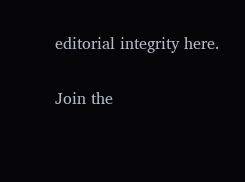editorial integrity here.

Join the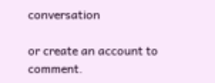conversation

or create an account to comment.